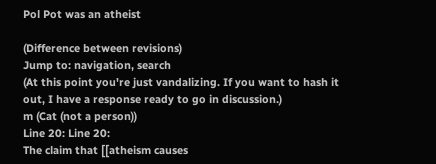Pol Pot was an atheist

(Difference between revisions)
Jump to: navigation, search
(At this point you're just vandalizing. If you want to hash it out, I have a response ready to go in discussion.)
m (Cat (not a person))
Line 20: Line 20:
The claim that [[atheism causes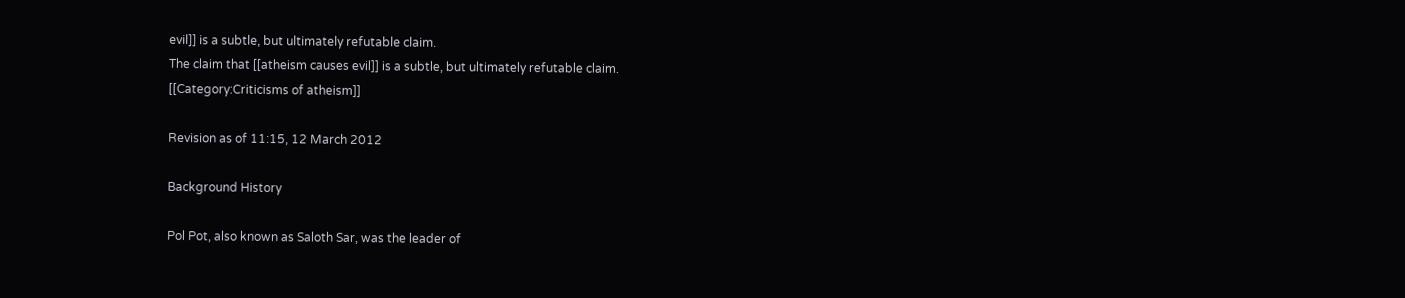evil]] is a subtle, but ultimately refutable claim.
The claim that [[atheism causes evil]] is a subtle, but ultimately refutable claim.
[[Category:Criticisms of atheism]]

Revision as of 11:15, 12 March 2012

Background History

Pol Pot, also known as Saloth Sar, was the leader of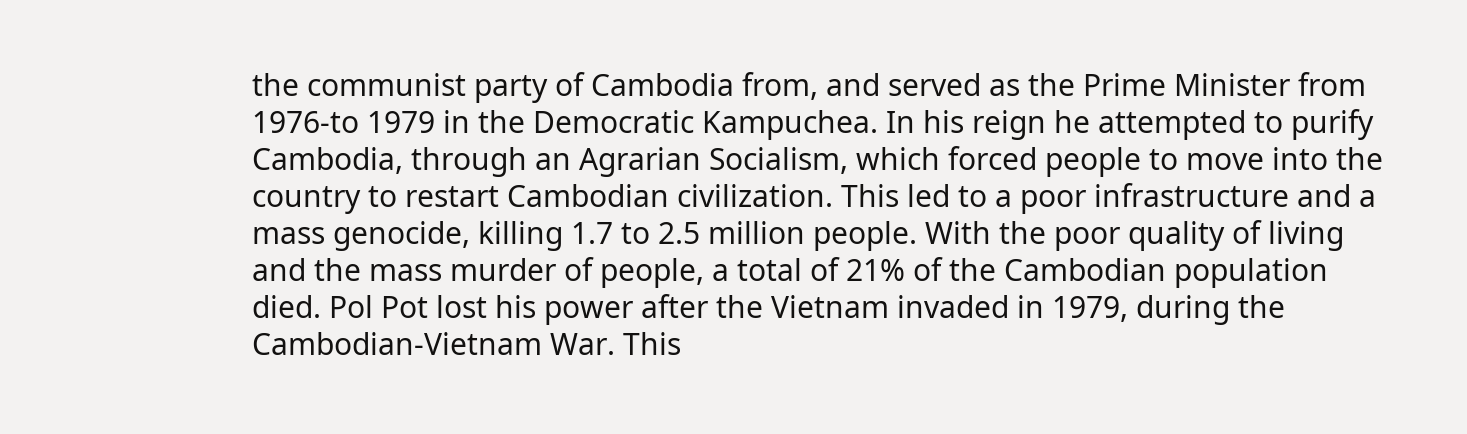the communist party of Cambodia from, and served as the Prime Minister from 1976-to 1979 in the Democratic Kampuchea. In his reign he attempted to purify Cambodia, through an Agrarian Socialism, which forced people to move into the country to restart Cambodian civilization. This led to a poor infrastructure and a mass genocide, killing 1.7 to 2.5 million people. With the poor quality of living and the mass murder of people, a total of 21% of the Cambodian population died. Pol Pot lost his power after the Vietnam invaded in 1979, during the Cambodian-Vietnam War. This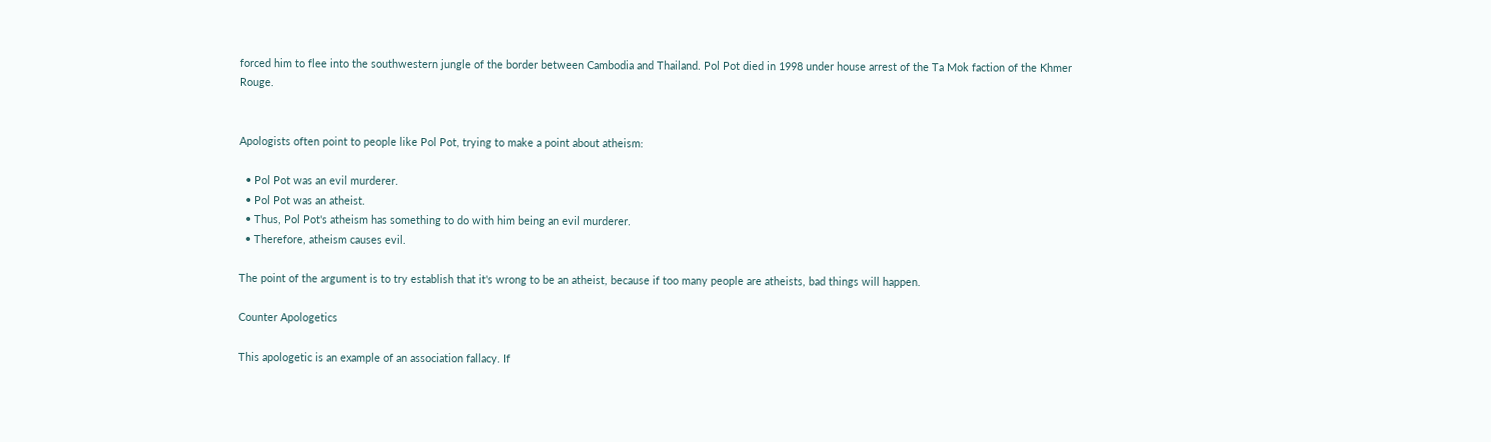forced him to flee into the southwestern jungle of the border between Cambodia and Thailand. Pol Pot died in 1998 under house arrest of the Ta Mok faction of the Khmer Rouge.


Apologists often point to people like Pol Pot, trying to make a point about atheism:

  • Pol Pot was an evil murderer.
  • Pol Pot was an atheist.
  • Thus, Pol Pot's atheism has something to do with him being an evil murderer.
  • Therefore, atheism causes evil.

The point of the argument is to try establish that it's wrong to be an atheist, because if too many people are atheists, bad things will happen.

Counter Apologetics

This apologetic is an example of an association fallacy. If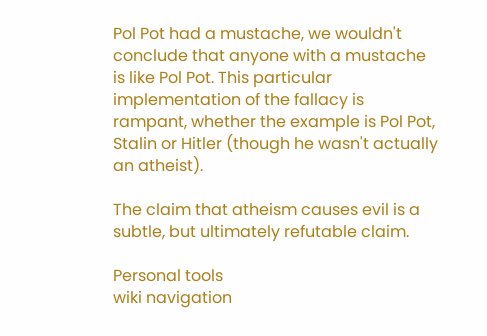Pol Pot had a mustache, we wouldn't conclude that anyone with a mustache is like Pol Pot. This particular implementation of the fallacy is rampant, whether the example is Pol Pot, Stalin or Hitler (though he wasn't actually an atheist).

The claim that atheism causes evil is a subtle, but ultimately refutable claim.

Personal tools
wiki navigation